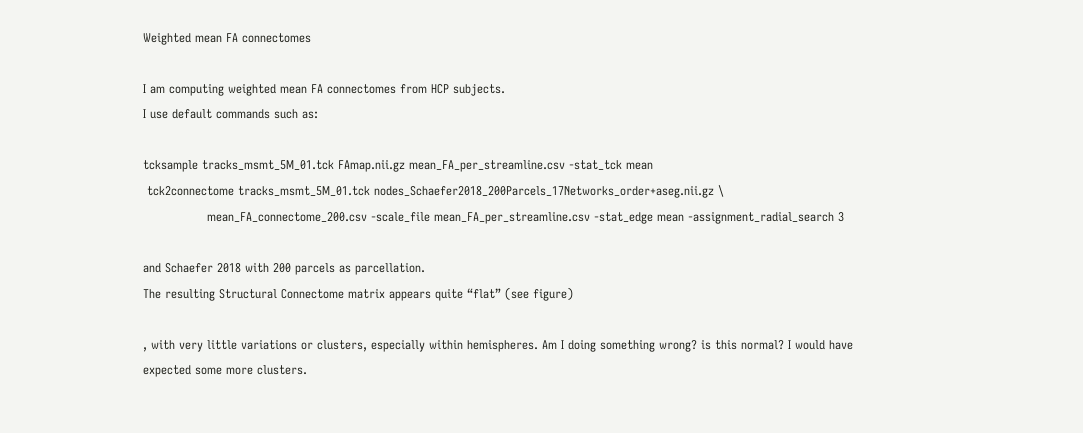Weighted mean FA connectomes

I am computing weighted mean FA connectomes from HCP subjects.
I use default commands such as:

tcksample tracks_msmt_5M_01.tck FAmap.nii.gz mean_FA_per_streamline.csv -stat_tck mean
 tck2connectome tracks_msmt_5M_01.tck nodes_Schaefer2018_200Parcels_17Networks_order+aseg.nii.gz \
                mean_FA_connectome_200.csv -scale_file mean_FA_per_streamline.csv -stat_edge mean -assignment_radial_search 3

and Schaefer 2018 with 200 parcels as parcellation.
The resulting Structural Connectome matrix appears quite “flat” (see figure)

, with very little variations or clusters, especially within hemispheres. Am I doing something wrong? is this normal? I would have expected some more clusters.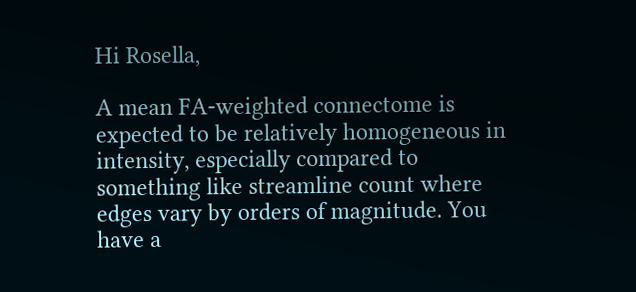Hi Rosella,

A mean FA-weighted connectome is expected to be relatively homogeneous in intensity, especially compared to something like streamline count where edges vary by orders of magnitude. You have a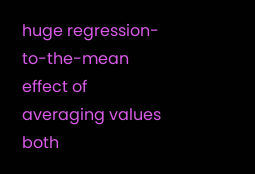huge regression-to-the-mean effect of averaging values both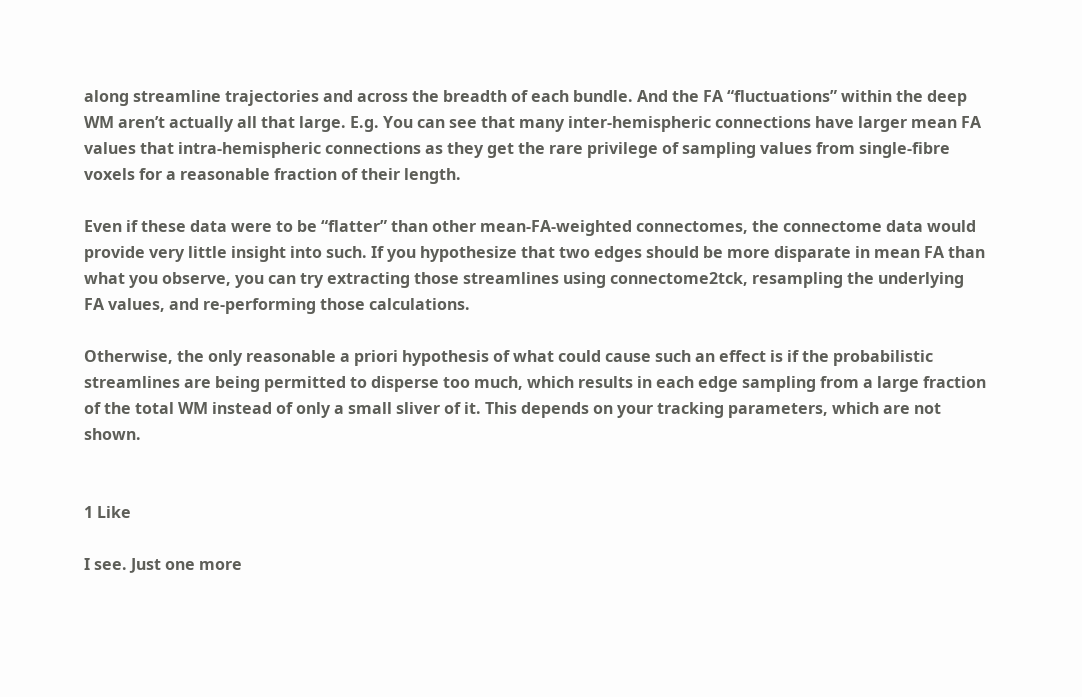along streamline trajectories and across the breadth of each bundle. And the FA “fluctuations” within the deep WM aren’t actually all that large. E.g. You can see that many inter-hemispheric connections have larger mean FA values that intra-hemispheric connections as they get the rare privilege of sampling values from single-fibre voxels for a reasonable fraction of their length.

Even if these data were to be “flatter” than other mean-FA-weighted connectomes, the connectome data would provide very little insight into such. If you hypothesize that two edges should be more disparate in mean FA than what you observe, you can try extracting those streamlines using connectome2tck, resampling the underlying FA values, and re-performing those calculations.

Otherwise, the only reasonable a priori hypothesis of what could cause such an effect is if the probabilistic streamlines are being permitted to disperse too much, which results in each edge sampling from a large fraction of the total WM instead of only a small sliver of it. This depends on your tracking parameters, which are not shown.


1 Like

I see. Just one more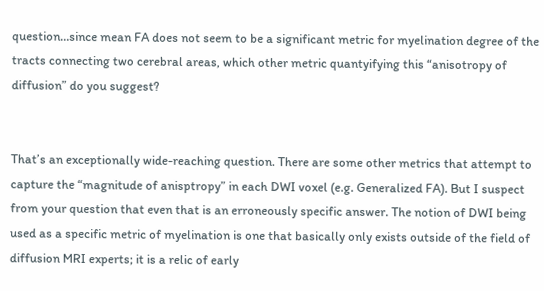question…since mean FA does not seem to be a significant metric for myelination degree of the tracts connecting two cerebral areas, which other metric quantyifying this “anisotropy of diffusion” do you suggest?


That’s an exceptionally wide-reaching question. There are some other metrics that attempt to capture the “magnitude of anisptropy” in each DWI voxel (e.g. Generalized FA). But I suspect from your question that even that is an erroneously specific answer. The notion of DWI being used as a specific metric of myelination is one that basically only exists outside of the field of diffusion MRI experts; it is a relic of early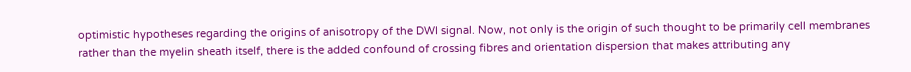optimistic hypotheses regarding the origins of anisotropy of the DWI signal. Now, not only is the origin of such thought to be primarily cell membranes rather than the myelin sheath itself, there is the added confound of crossing fibres and orientation dispersion that makes attributing any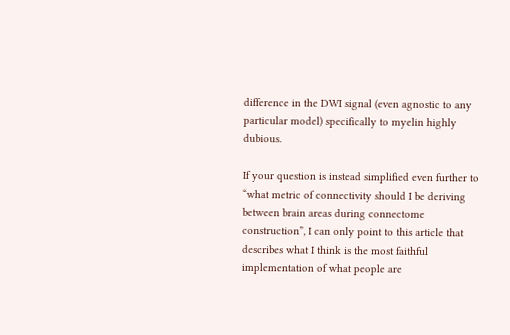difference in the DWI signal (even agnostic to any particular model) specifically to myelin highly dubious.

If your question is instead simplified even further to “what metric of connectivity should I be deriving between brain areas during connectome construction”, I can only point to this article that describes what I think is the most faithful implementation of what people are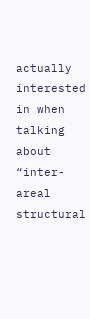actually interested in when talking about “inter-areal structural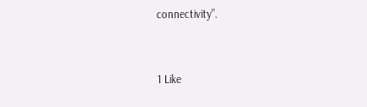connectivity”.


1 Like